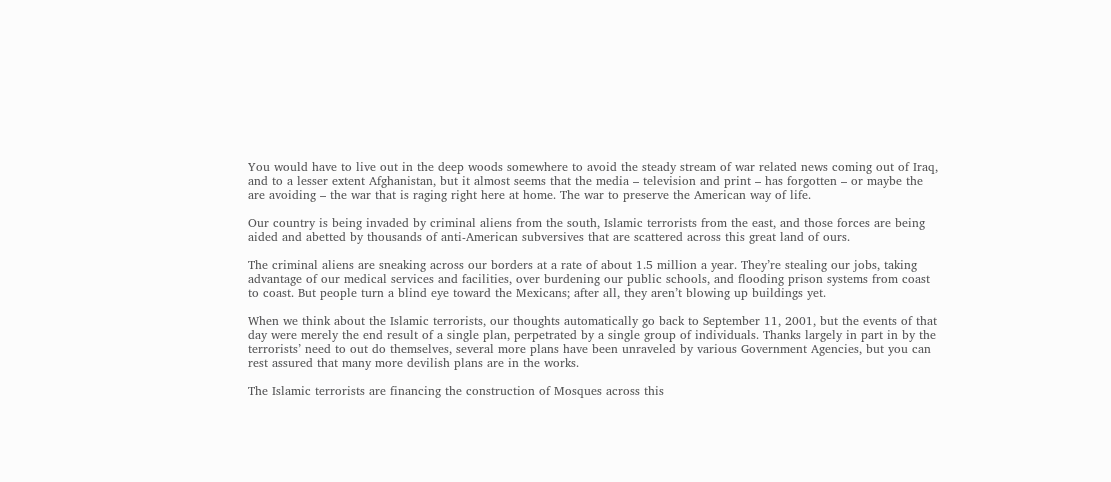You would have to live out in the deep woods somewhere to avoid the steady stream of war related news coming out of Iraq, and to a lesser extent Afghanistan, but it almost seems that the media – television and print – has forgotten – or maybe the are avoiding – the war that is raging right here at home. The war to preserve the American way of life.

Our country is being invaded by criminal aliens from the south, Islamic terrorists from the east, and those forces are being aided and abetted by thousands of anti-American subversives that are scattered across this great land of ours.

The criminal aliens are sneaking across our borders at a rate of about 1.5 million a year. They’re stealing our jobs, taking advantage of our medical services and facilities, over burdening our public schools, and flooding prison systems from coast to coast. But people turn a blind eye toward the Mexicans; after all, they aren’t blowing up buildings yet.

When we think about the Islamic terrorists, our thoughts automatically go back to September 11, 2001, but the events of that day were merely the end result of a single plan, perpetrated by a single group of individuals. Thanks largely in part in by the terrorists’ need to out do themselves, several more plans have been unraveled by various Government Agencies, but you can rest assured that many more devilish plans are in the works.

The Islamic terrorists are financing the construction of Mosques across this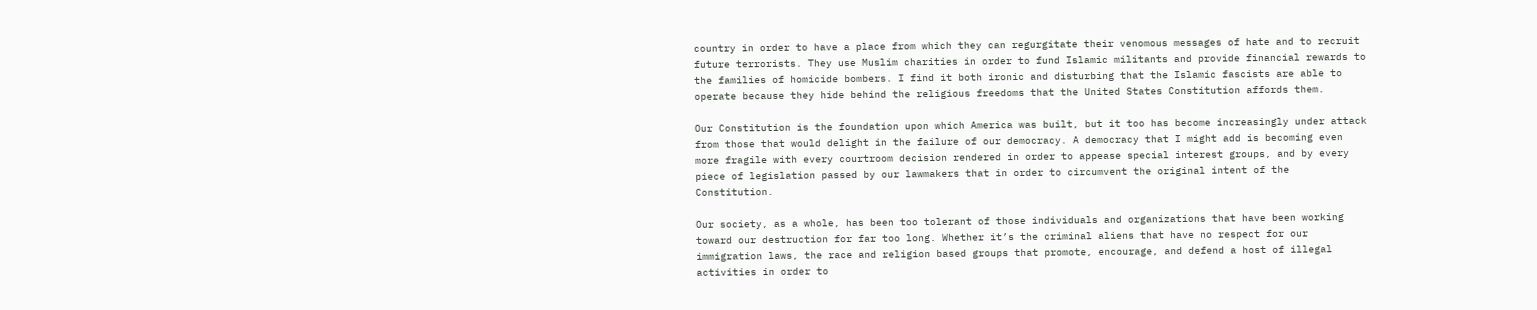country in order to have a place from which they can regurgitate their venomous messages of hate and to recruit future terrorists. They use Muslim charities in order to fund Islamic militants and provide financial rewards to the families of homicide bombers. I find it both ironic and disturbing that the Islamic fascists are able to operate because they hide behind the religious freedoms that the United States Constitution affords them.

Our Constitution is the foundation upon which America was built, but it too has become increasingly under attack from those that would delight in the failure of our democracy. A democracy that I might add is becoming even more fragile with every courtroom decision rendered in order to appease special interest groups, and by every piece of legislation passed by our lawmakers that in order to circumvent the original intent of the Constitution.

Our society, as a whole, has been too tolerant of those individuals and organizations that have been working toward our destruction for far too long. Whether it’s the criminal aliens that have no respect for our immigration laws, the race and religion based groups that promote, encourage, and defend a host of illegal activities in order to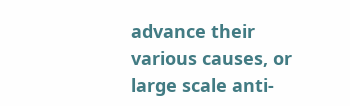advance their various causes, or large scale anti-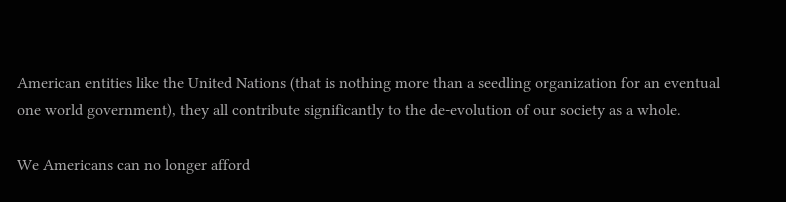American entities like the United Nations (that is nothing more than a seedling organization for an eventual one world government), they all contribute significantly to the de-evolution of our society as a whole.

We Americans can no longer afford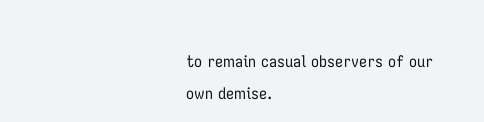to remain casual observers of our own demise.